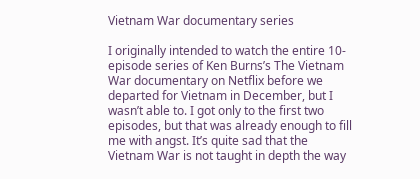Vietnam War documentary series

I originally intended to watch the entire 10-episode series of Ken Burns’s The Vietnam War documentary on Netflix before we departed for Vietnam in December, but I wasn’t able to. I got only to the first two episodes, but that was already enough to fill me with angst. It’s quite sad that the Vietnam War is not taught in depth the way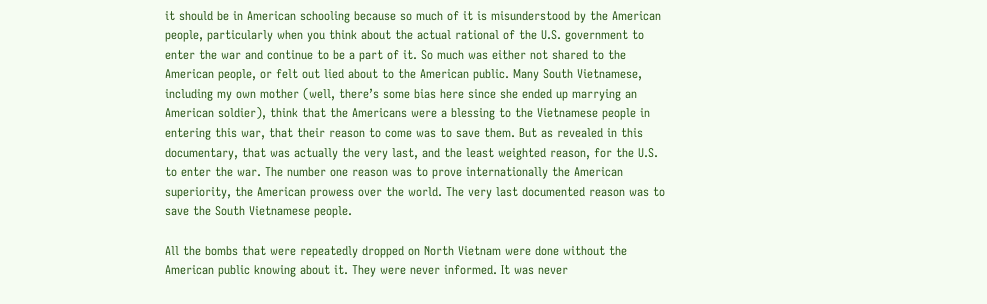it should be in American schooling because so much of it is misunderstood by the American people, particularly when you think about the actual rational of the U.S. government to enter the war and continue to be a part of it. So much was either not shared to the American people, or felt out lied about to the American public. Many South Vietnamese, including my own mother (well, there’s some bias here since she ended up marrying an American soldier), think that the Americans were a blessing to the Vietnamese people in entering this war, that their reason to come was to save them. But as revealed in this documentary, that was actually the very last, and the least weighted reason, for the U.S. to enter the war. The number one reason was to prove internationally the American superiority, the American prowess over the world. The very last documented reason was to save the South Vietnamese people.

All the bombs that were repeatedly dropped on North Vietnam were done without the American public knowing about it. They were never informed. It was never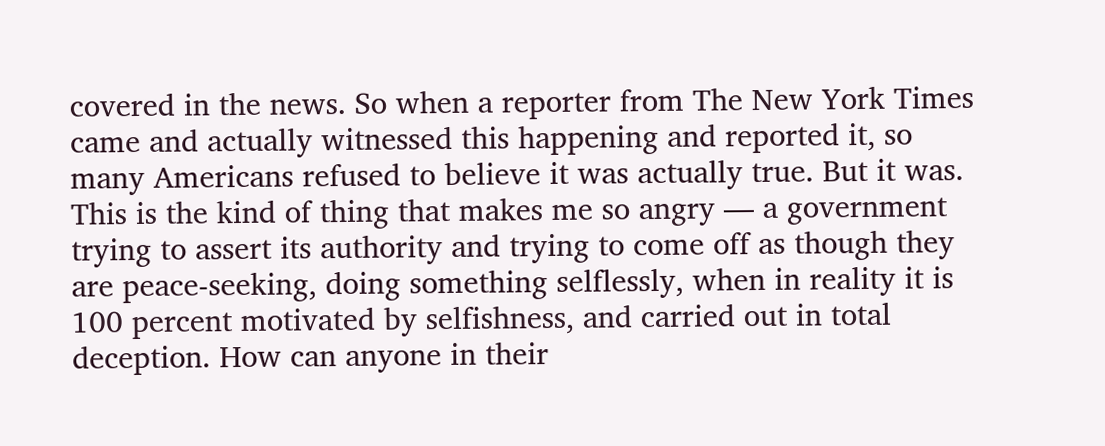covered in the news. So when a reporter from The New York Times came and actually witnessed this happening and reported it, so many Americans refused to believe it was actually true. But it was. This is the kind of thing that makes me so angry — a government trying to assert its authority and trying to come off as though they are peace-seeking, doing something selflessly, when in reality it is 100 percent motivated by selfishness, and carried out in total deception. How can anyone in their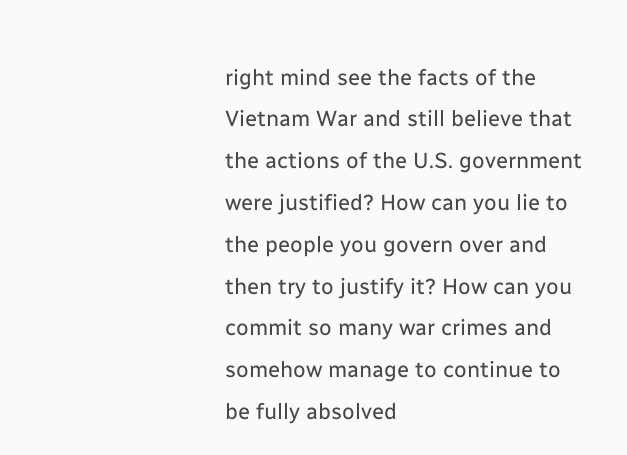right mind see the facts of the Vietnam War and still believe that the actions of the U.S. government were justified? How can you lie to the people you govern over and then try to justify it? How can you commit so many war crimes and somehow manage to continue to be fully absolved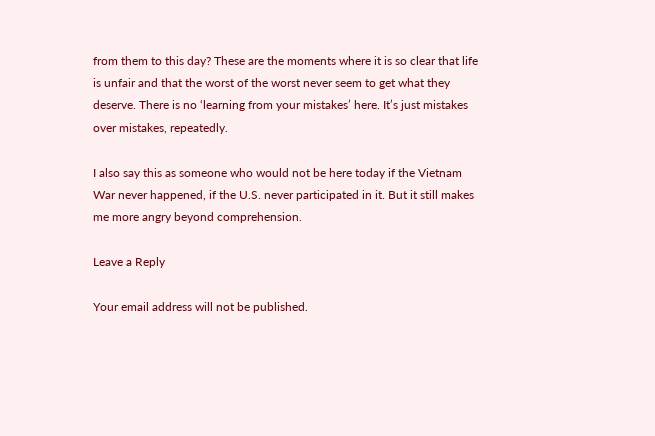from them to this day? These are the moments where it is so clear that life is unfair and that the worst of the worst never seem to get what they deserve. There is no ‘learning from your mistakes’ here. It’s just mistakes over mistakes, repeatedly.

I also say this as someone who would not be here today if the Vietnam War never happened, if the U.S. never participated in it. But it still makes me more angry beyond comprehension.

Leave a Reply

Your email address will not be published.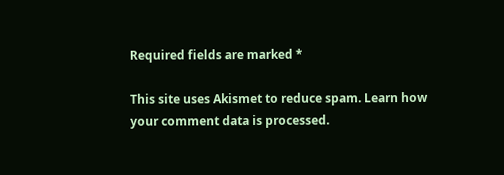Required fields are marked *

This site uses Akismet to reduce spam. Learn how your comment data is processed.